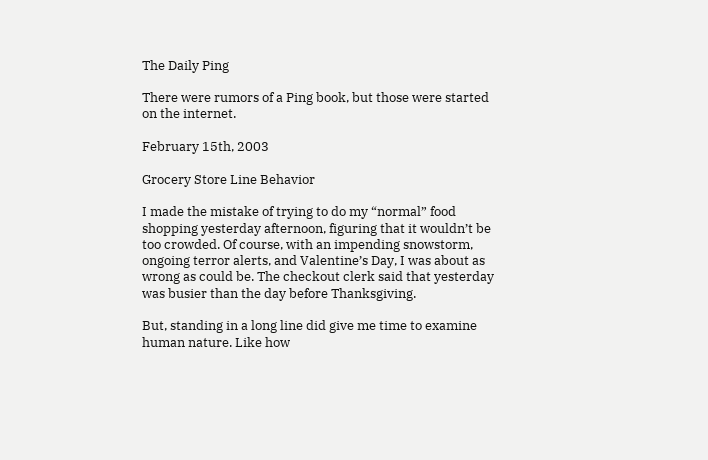The Daily Ping

There were rumors of a Ping book, but those were started on the internet.

February 15th, 2003

Grocery Store Line Behavior

I made the mistake of trying to do my “normal” food shopping yesterday afternoon, figuring that it wouldn’t be too crowded. Of course, with an impending snowstorm, ongoing terror alerts, and Valentine’s Day, I was about as wrong as could be. The checkout clerk said that yesterday was busier than the day before Thanksgiving.

But, standing in a long line did give me time to examine human nature. Like how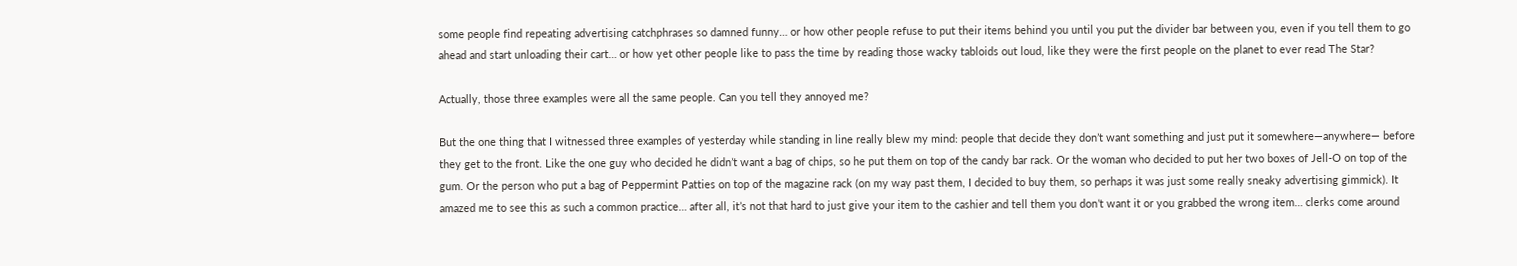some people find repeating advertising catchphrases so damned funny… or how other people refuse to put their items behind you until you put the divider bar between you, even if you tell them to go ahead and start unloading their cart… or how yet other people like to pass the time by reading those wacky tabloids out loud, like they were the first people on the planet to ever read The Star?

Actually, those three examples were all the same people. Can you tell they annoyed me?

But the one thing that I witnessed three examples of yesterday while standing in line really blew my mind: people that decide they don’t want something and just put it somewhere—anywhere— before they get to the front. Like the one guy who decided he didn’t want a bag of chips, so he put them on top of the candy bar rack. Or the woman who decided to put her two boxes of Jell-O on top of the gum. Or the person who put a bag of Peppermint Patties on top of the magazine rack (on my way past them, I decided to buy them, so perhaps it was just some really sneaky advertising gimmick). It amazed me to see this as such a common practice… after all, it’s not that hard to just give your item to the cashier and tell them you don’t want it or you grabbed the wrong item… clerks come around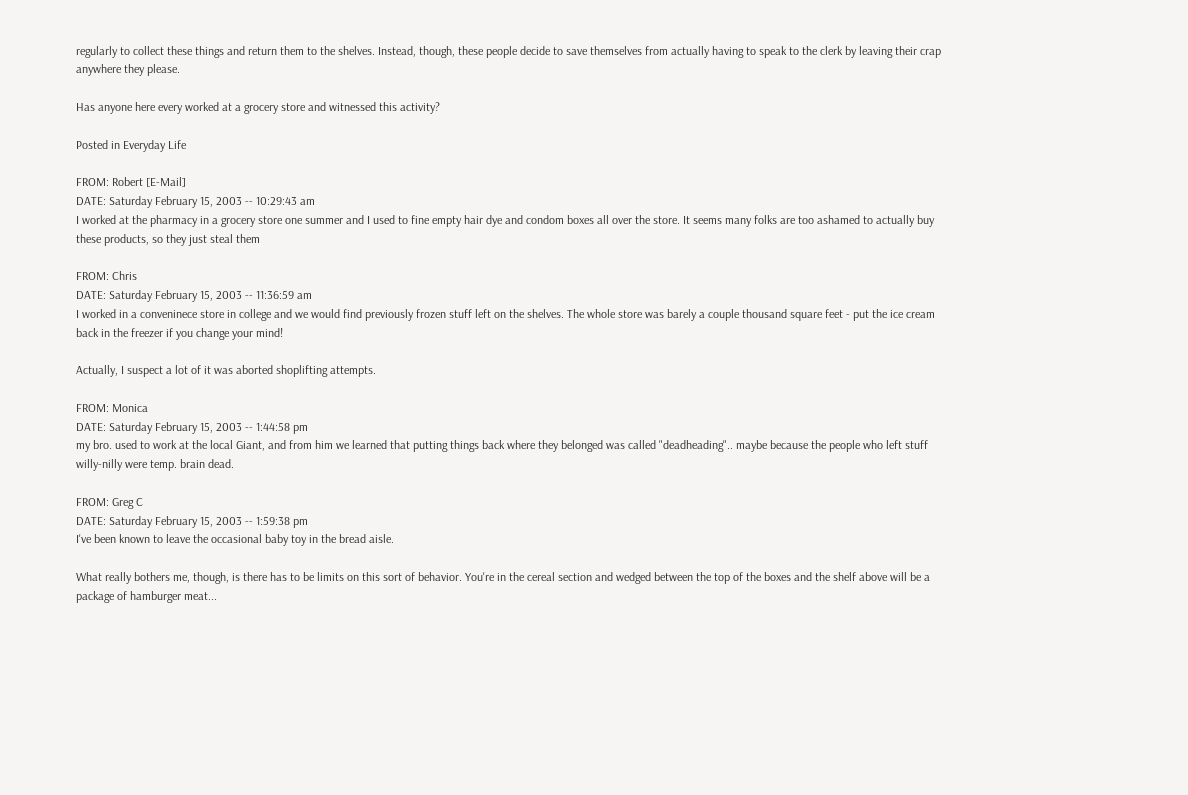regularly to collect these things and return them to the shelves. Instead, though, these people decide to save themselves from actually having to speak to the clerk by leaving their crap anywhere they please.

Has anyone here every worked at a grocery store and witnessed this activity?

Posted in Everyday Life

FROM: Robert [E-Mail]
DATE: Saturday February 15, 2003 -- 10:29:43 am
I worked at the pharmacy in a grocery store one summer and I used to fine empty hair dye and condom boxes all over the store. It seems many folks are too ashamed to actually buy these products, so they just steal them

FROM: Chris
DATE: Saturday February 15, 2003 -- 11:36:59 am
I worked in a conveninece store in college and we would find previously frozen stuff left on the shelves. The whole store was barely a couple thousand square feet - put the ice cream back in the freezer if you change your mind!

Actually, I suspect a lot of it was aborted shoplifting attempts.

FROM: Monica
DATE: Saturday February 15, 2003 -- 1:44:58 pm
my bro. used to work at the local Giant, and from him we learned that putting things back where they belonged was called "deadheading".. maybe because the people who left stuff willy-nilly were temp. brain dead.

FROM: Greg C
DATE: Saturday February 15, 2003 -- 1:59:38 pm
I've been known to leave the occasional baby toy in the bread aisle.

What really bothers me, though, is there has to be limits on this sort of behavior. You're in the cereal section and wedged between the top of the boxes and the shelf above will be a package of hamburger meat...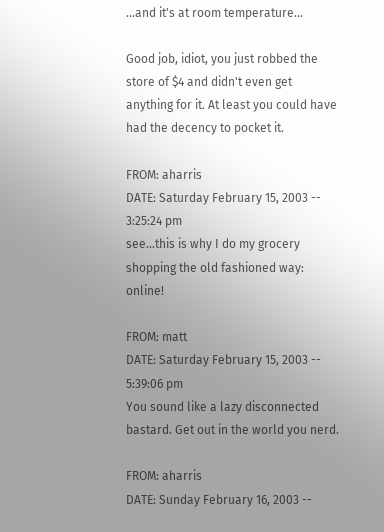...and it's at room temperature...

Good job, idiot, you just robbed the store of $4 and didn't even get anything for it. At least you could have had the decency to pocket it.

FROM: aharris
DATE: Saturday February 15, 2003 -- 3:25:24 pm
see...this is why I do my grocery shopping the old fashioned way: online!

FROM: matt
DATE: Saturday February 15, 2003 -- 5:39:06 pm
You sound like a lazy disconnected bastard. Get out in the world you nerd.

FROM: aharris
DATE: Sunday February 16, 2003 --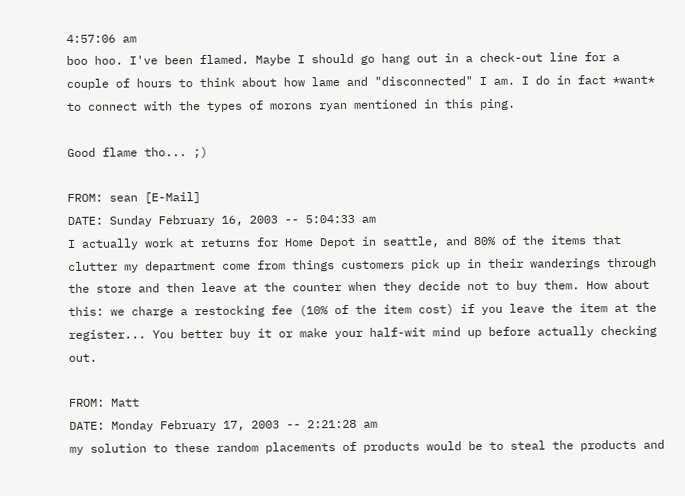4:57:06 am
boo hoo. I've been flamed. Maybe I should go hang out in a check-out line for a couple of hours to think about how lame and "disconnected" I am. I do in fact *want* to connect with the types of morons ryan mentioned in this ping.

Good flame tho... ;)

FROM: sean [E-Mail]
DATE: Sunday February 16, 2003 -- 5:04:33 am
I actually work at returns for Home Depot in seattle, and 80% of the items that clutter my department come from things customers pick up in their wanderings through the store and then leave at the counter when they decide not to buy them. How about this: we charge a restocking fee (10% of the item cost) if you leave the item at the register... You better buy it or make your half-wit mind up before actually checking out.

FROM: Matt
DATE: Monday February 17, 2003 -- 2:21:28 am
my solution to these random placements of products would be to steal the products and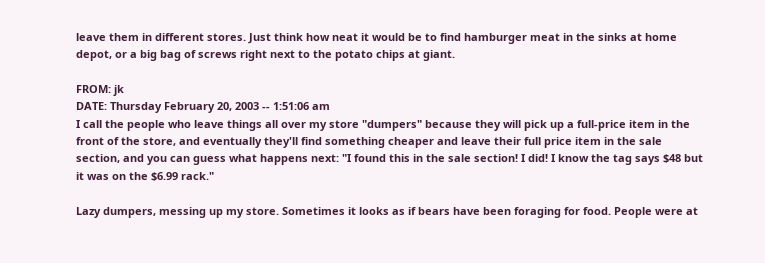leave them in different stores. Just think how neat it would be to find hamburger meat in the sinks at home depot, or a big bag of screws right next to the potato chips at giant.

FROM: jk
DATE: Thursday February 20, 2003 -- 1:51:06 am
I call the people who leave things all over my store "dumpers" because they will pick up a full-price item in the front of the store, and eventually they'll find something cheaper and leave their full price item in the sale section, and you can guess what happens next: "I found this in the sale section! I did! I know the tag says $48 but it was on the $6.99 rack."

Lazy dumpers, messing up my store. Sometimes it looks as if bears have been foraging for food. People were at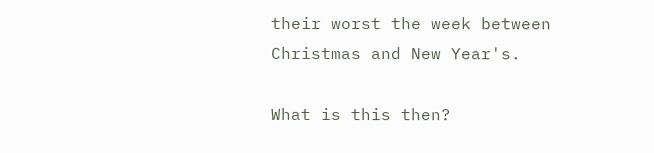their worst the week between Christmas and New Year's.

What is this then?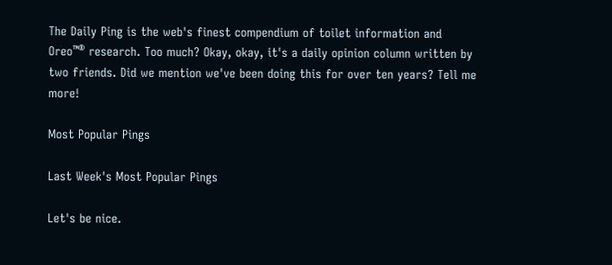The Daily Ping is the web's finest compendium of toilet information and Oreo™® research. Too much? Okay, okay, it's a daily opinion column written by two friends. Did we mention we've been doing this for over ten years? Tell me more!

Most Popular Pings

Last Week's Most Popular Pings

Let's be nice.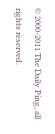© 2000-2011 The Daily Ping, all rights reserved.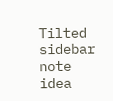Tilted sidebar note idea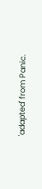'adapted' from Panic.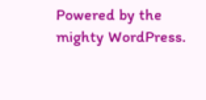Powered by the mighty WordPress.